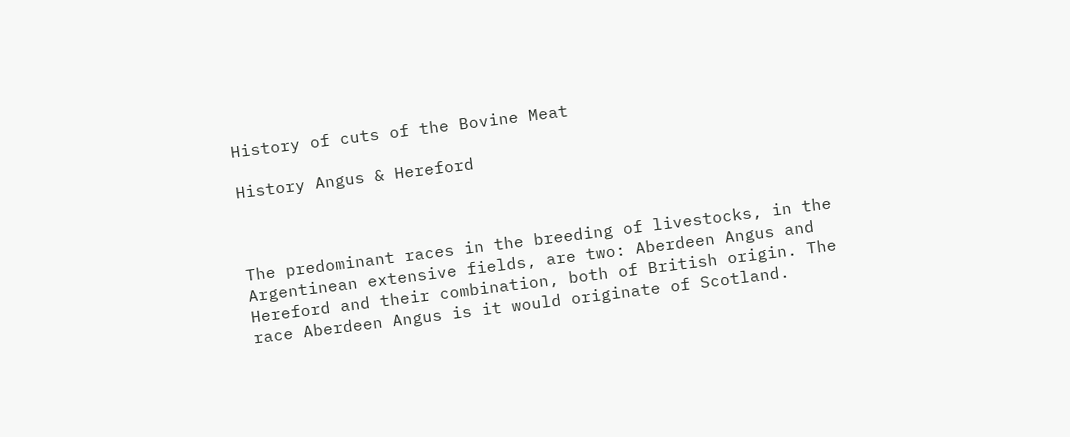History of cuts of the Bovine Meat

History Angus & Hereford



The predominant races in the breeding of livestocks, in the Argentinean extensive fields, are two: Aberdeen Angus and Hereford and their combination, both of British origin. The race Aberdeen Angus is it would originate of Scotland.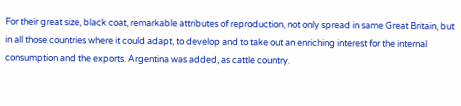For their great size, black coat, remarkable attributes of reproduction, not only spread in same Great Britain, but in all those countries where it could adapt, to develop and to take out an enriching interest for the internal consumption and the exports. Argentina was added, as cattle country.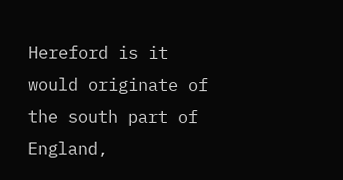Hereford is it would originate of the south part of England,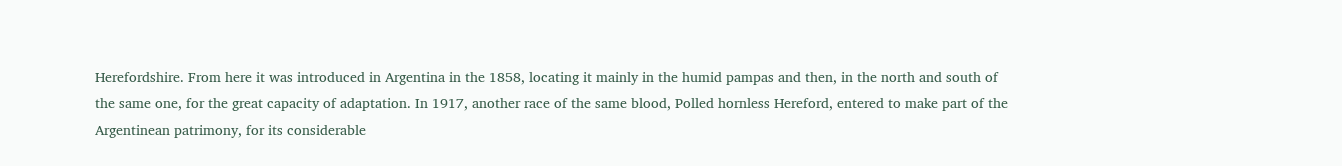Herefordshire. From here it was introduced in Argentina in the 1858, locating it mainly in the humid pampas and then, in the north and south of the same one, for the great capacity of adaptation. In 1917, another race of the same blood, Polled hornless Hereford, entered to make part of the Argentinean patrimony, for its considerable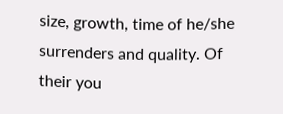size, growth, time of he/she surrenders and quality. Of their you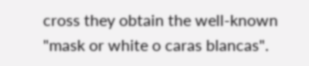cross they obtain the well-known "mask or white o caras blancas".